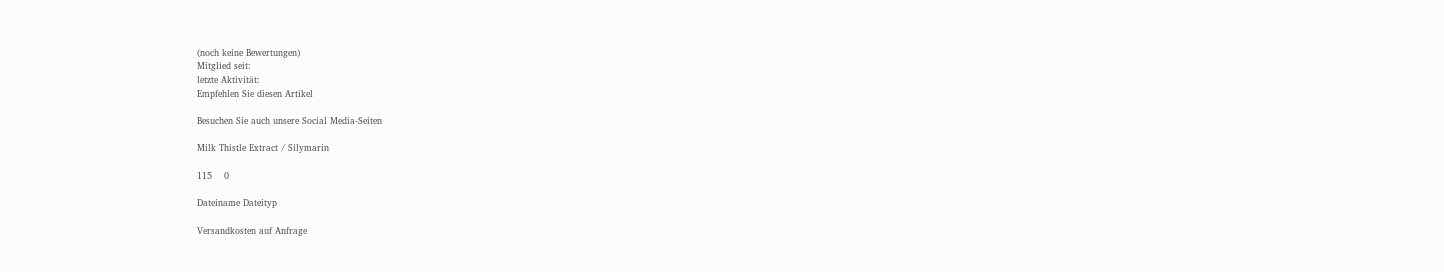(noch keine Bewertungen)
Mitglied seit:
letzte Aktivität:
Empfehlen Sie diesen Artikel

Besuchen Sie auch unsere Social Media-Seiten

Milk Thistle Extract / Silymarin

115    0

Dateiname Dateityp

Versandkosten auf Anfrage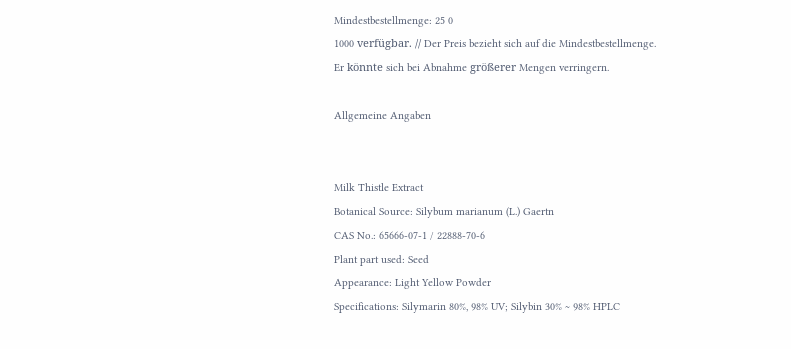Mindestbestellmenge: 25 0
1000 verfügbar. // Der Preis bezieht sich auf die Mindestbestellmenge. Er könnte sich bei Abnahme größerer Mengen verringern.

Allgemeine Angaben


Milk Thistle Extract
Botanical Source: Silybum marianum (L.) Gaertn
CAS No.: 65666-07-1 / 22888-70-6
Plant part used: Seed
Appearance: Light Yellow Powder
Specifications: Silymarin 80%, 98% UV; Silybin 30% ~ 98% HPLC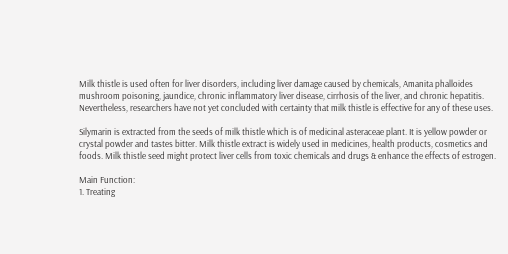Milk thistle is used often for liver disorders, including liver damage caused by chemicals, Amanita phalloides mushroom poisoning, jaundice, chronic inflammatory liver disease, cirrhosis of the liver, and chronic hepatitis. Nevertheless, researchers have not yet concluded with certainty that milk thistle is effective for any of these uses.

Silymarin is extracted from the seeds of milk thistle which is of medicinal asteraceae plant. It is yellow powder or crystal powder and tastes bitter. Milk thistle extract is widely used in medicines, health products, cosmetics and foods. Milk thistle seed might protect liver cells from toxic chemicals and drugs & enhance the effects of estrogen.

Main Function:
1. Treating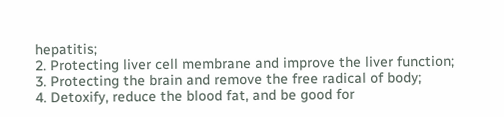hepatitis;
2. Protecting liver cell membrane and improve the liver function;
3. Protecting the brain and remove the free radical of body;
4. Detoxify, reduce the blood fat, and be good for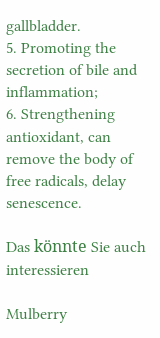gallbladder.
5. Promoting the secretion of bile and inflammation;
6. Strengthening antioxidant, can remove the body of free radicals, delay senescence.

Das könnte Sie auch interessieren

Mulberry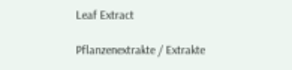Leaf Extract

Pflanzenextrakte / Extrakte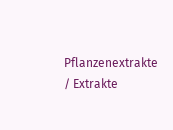Pflanzenextrakte / Extrakte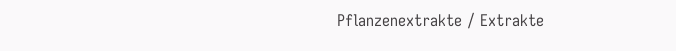Pflanzenextrakte / Extrakte